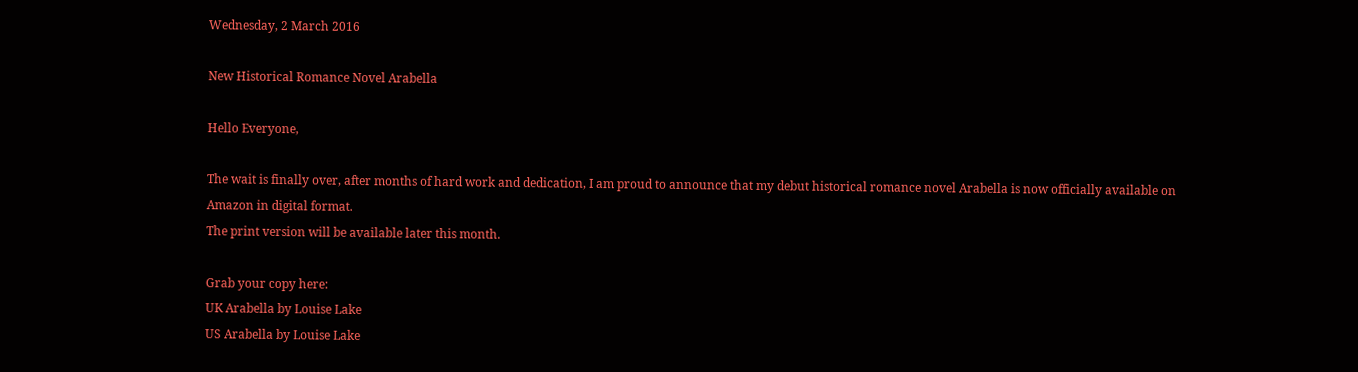Wednesday, 2 March 2016

New Historical Romance Novel Arabella

Hello Everyone,

The wait is finally over, after months of hard work and dedication, I am proud to announce that my debut historical romance novel Arabella is now officially available on Amazon in digital format.
The print version will be available later this month.

Grab your copy here:
UK Arabella by Louise Lake
US Arabella by Louise Lake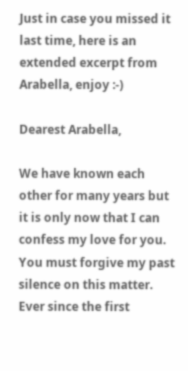Just in case you missed it last time, here is an extended excerpt from Arabella, enjoy :-)

Dearest Arabella,

We have known each other for many years but it is only now that I can confess my love for you. You must forgive my past silence on this matter. Ever since the first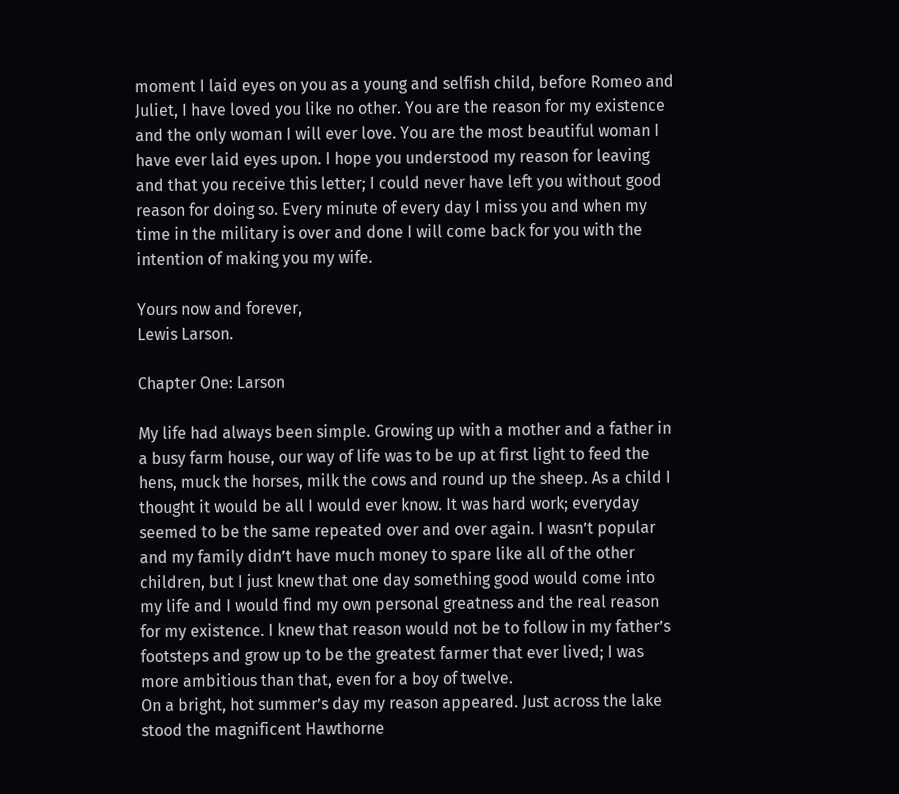moment I laid eyes on you as a young and selfish child, before Romeo and Juliet, I have loved you like no other. You are the reason for my existence and the only woman I will ever love. You are the most beautiful woman I have ever laid eyes upon. I hope you understood my reason for leaving and that you receive this letter; I could never have left you without good reason for doing so. Every minute of every day I miss you and when my time in the military is over and done I will come back for you with the intention of making you my wife.

Yours now and forever,
Lewis Larson.

Chapter One: Larson

My life had always been simple. Growing up with a mother and a father in a busy farm house, our way of life was to be up at first light to feed the hens, muck the horses, milk the cows and round up the sheep. As a child I thought it would be all I would ever know. It was hard work; everyday seemed to be the same repeated over and over again. I wasn’t popular and my family didn’t have much money to spare like all of the other children, but I just knew that one day something good would come into my life and I would find my own personal greatness and the real reason for my existence. I knew that reason would not be to follow in my father’s footsteps and grow up to be the greatest farmer that ever lived; I was more ambitious than that, even for a boy of twelve.
On a bright, hot summer’s day my reason appeared. Just across the lake stood the magnificent Hawthorne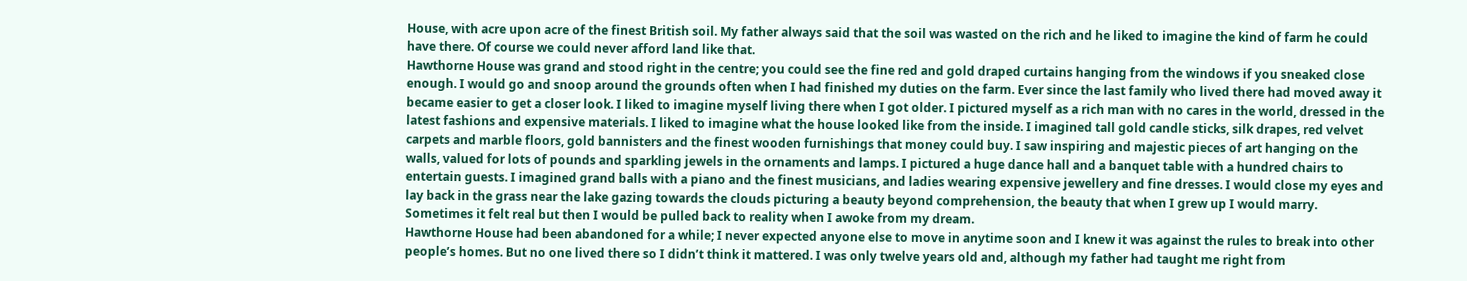House, with acre upon acre of the finest British soil. My father always said that the soil was wasted on the rich and he liked to imagine the kind of farm he could have there. Of course we could never afford land like that.
Hawthorne House was grand and stood right in the centre; you could see the fine red and gold draped curtains hanging from the windows if you sneaked close enough. I would go and snoop around the grounds often when I had finished my duties on the farm. Ever since the last family who lived there had moved away it became easier to get a closer look. I liked to imagine myself living there when I got older. I pictured myself as a rich man with no cares in the world, dressed in the latest fashions and expensive materials. I liked to imagine what the house looked like from the inside. I imagined tall gold candle sticks, silk drapes, red velvet carpets and marble floors, gold bannisters and the finest wooden furnishings that money could buy. I saw inspiring and majestic pieces of art hanging on the walls, valued for lots of pounds and sparkling jewels in the ornaments and lamps. I pictured a huge dance hall and a banquet table with a hundred chairs to entertain guests. I imagined grand balls with a piano and the finest musicians, and ladies wearing expensive jewellery and fine dresses. I would close my eyes and lay back in the grass near the lake gazing towards the clouds picturing a beauty beyond comprehension, the beauty that when I grew up I would marry.  Sometimes it felt real but then I would be pulled back to reality when I awoke from my dream.
Hawthorne House had been abandoned for a while; I never expected anyone else to move in anytime soon and I knew it was against the rules to break into other people’s homes. But no one lived there so I didn’t think it mattered. I was only twelve years old and, although my father had taught me right from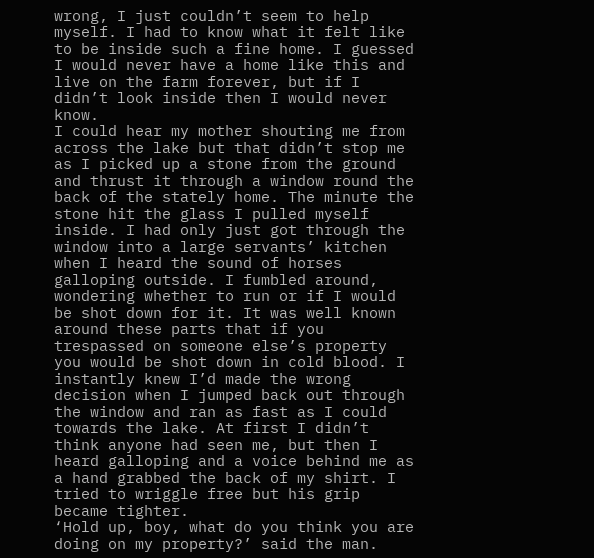wrong, I just couldn’t seem to help myself. I had to know what it felt like to be inside such a fine home. I guessed I would never have a home like this and live on the farm forever, but if I didn’t look inside then I would never know.
I could hear my mother shouting me from across the lake but that didn’t stop me as I picked up a stone from the ground and thrust it through a window round the back of the stately home. The minute the stone hit the glass I pulled myself inside. I had only just got through the window into a large servants’ kitchen when I heard the sound of horses galloping outside. I fumbled around, wondering whether to run or if I would be shot down for it. It was well known around these parts that if you trespassed on someone else’s property you would be shot down in cold blood. I instantly knew I’d made the wrong decision when I jumped back out through the window and ran as fast as I could towards the lake. At first I didn’t think anyone had seen me, but then I heard galloping and a voice behind me as a hand grabbed the back of my shirt. I tried to wriggle free but his grip became tighter.
‘Hold up, boy, what do you think you are doing on my property?’ said the man.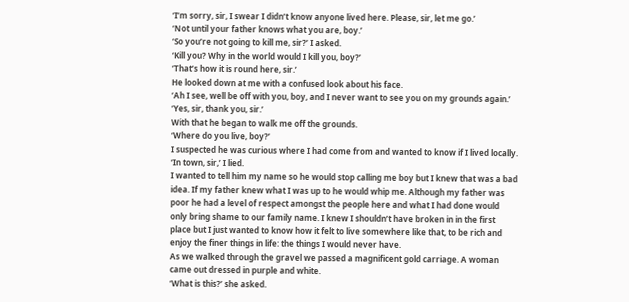‘I’m sorry, sir, I swear I didn’t know anyone lived here. Please, sir, let me go.’
‘Not until your father knows what you are, boy.’
‘So you’re not going to kill me, sir?’ I asked.
‘Kill you? Why in the world would I kill you, boy?’
‘That’s how it is round here, sir.’
He looked down at me with a confused look about his face.
‘Ah I see, well be off with you, boy, and I never want to see you on my grounds again.’
‘Yes, sir, thank you, sir.’
With that he began to walk me off the grounds.
‘Where do you live, boy?’
I suspected he was curious where I had come from and wanted to know if I lived locally.
‘In town, sir,’ I lied.
I wanted to tell him my name so he would stop calling me boy but I knew that was a bad idea. If my father knew what I was up to he would whip me. Although my father was poor he had a level of respect amongst the people here and what I had done would only bring shame to our family name. I knew I shouldn’t have broken in in the first place but I just wanted to know how it felt to live somewhere like that, to be rich and enjoy the finer things in life: the things I would never have.
As we walked through the gravel we passed a magnificent gold carriage. A woman came out dressed in purple and white.
‘What is this?’ she asked.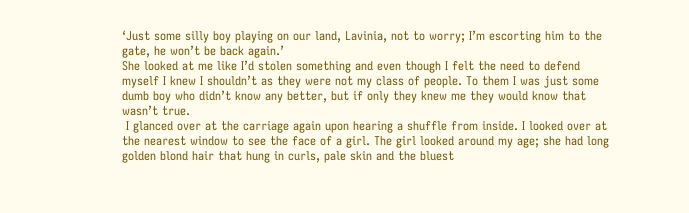‘Just some silly boy playing on our land, Lavinia, not to worry; I’m escorting him to the gate, he won’t be back again.’
She looked at me like I’d stolen something and even though I felt the need to defend myself I knew I shouldn’t as they were not my class of people. To them I was just some dumb boy who didn’t know any better, but if only they knew me they would know that wasn’t true.
 I glanced over at the carriage again upon hearing a shuffle from inside. I looked over at the nearest window to see the face of a girl. The girl looked around my age; she had long golden blond hair that hung in curls, pale skin and the bluest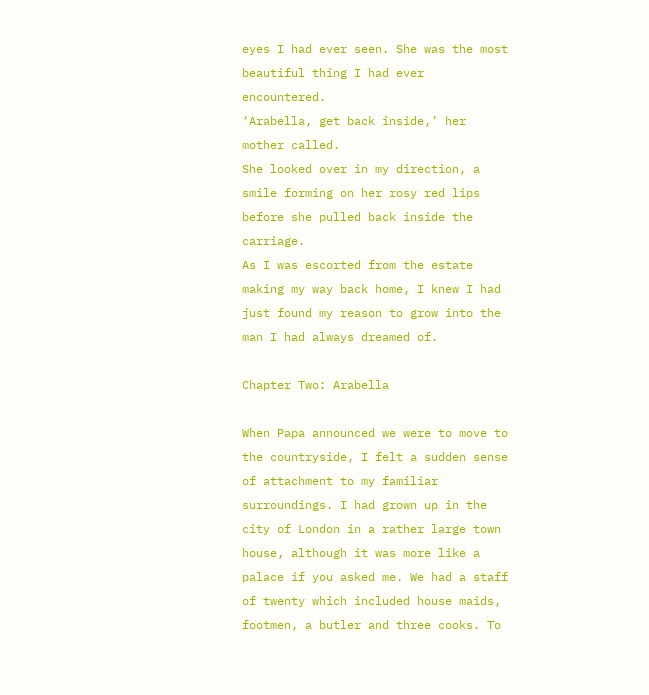eyes I had ever seen. She was the most beautiful thing I had ever encountered.
‘Arabella, get back inside,’ her mother called.
She looked over in my direction, a smile forming on her rosy red lips before she pulled back inside the carriage.
As I was escorted from the estate making my way back home, I knew I had just found my reason to grow into the man I had always dreamed of.

Chapter Two: Arabella

When Papa announced we were to move to the countryside, I felt a sudden sense of attachment to my familiar surroundings. I had grown up in the city of London in a rather large town house, although it was more like a palace if you asked me. We had a staff of twenty which included house maids, footmen, a butler and three cooks. To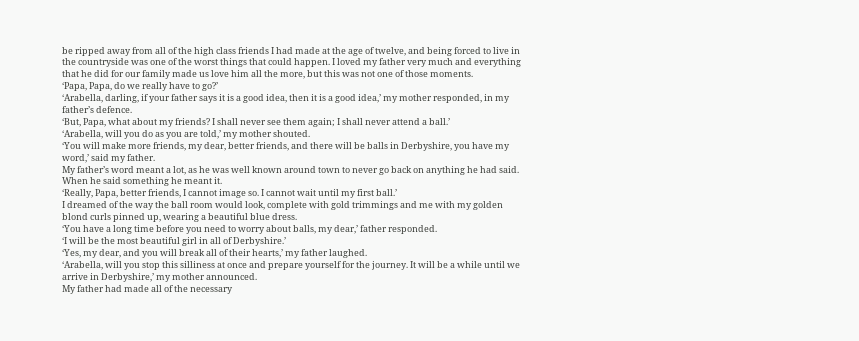be ripped away from all of the high class friends I had made at the age of twelve, and being forced to live in the countryside was one of the worst things that could happen. I loved my father very much and everything that he did for our family made us love him all the more, but this was not one of those moments.
‘Papa, Papa, do we really have to go?’
‘Arabella, darling, if your father says it is a good idea, then it is a good idea,’ my mother responded, in my father’s defence.
‘But, Papa, what about my friends? I shall never see them again; I shall never attend a ball.’
‘Arabella, will you do as you are told,’ my mother shouted.
‘You will make more friends, my dear, better friends, and there will be balls in Derbyshire, you have my word,’ said my father.
My father’s word meant a lot, as he was well known around town to never go back on anything he had said. When he said something he meant it.
‘Really, Papa, better friends, I cannot image so. I cannot wait until my first ball.’
I dreamed of the way the ball room would look, complete with gold trimmings and me with my golden blond curls pinned up, wearing a beautiful blue dress.
‘You have a long time before you need to worry about balls, my dear,’ father responded.
‘I will be the most beautiful girl in all of Derbyshire.’
‘Yes, my dear, and you will break all of their hearts,’ my father laughed.
‘Arabella, will you stop this silliness at once and prepare yourself for the journey. It will be a while until we arrive in Derbyshire,’ my mother announced.
My father had made all of the necessary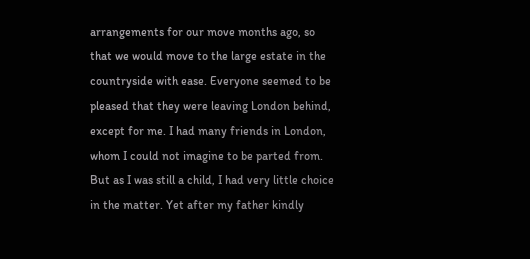arrangements for our move months ago, so that we would move to the large estate in the countryside with ease. Everyone seemed to be pleased that they were leaving London behind, except for me. I had many friends in London, whom I could not imagine to be parted from. But as I was still a child, I had very little choice in the matter. Yet after my father kindly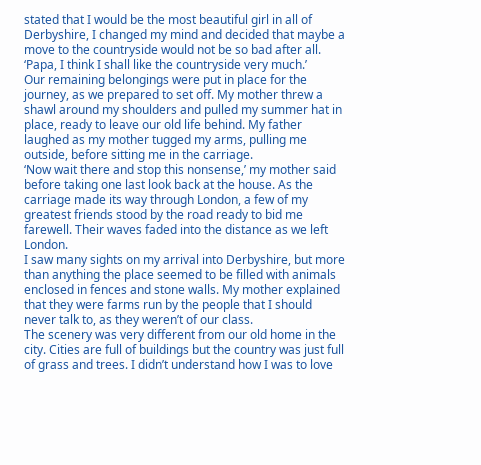stated that I would be the most beautiful girl in all of Derbyshire, I changed my mind and decided that maybe a move to the countryside would not be so bad after all.
‘Papa, I think I shall like the countryside very much.’
Our remaining belongings were put in place for the journey, as we prepared to set off. My mother threw a shawl around my shoulders and pulled my summer hat in place, ready to leave our old life behind. My father laughed as my mother tugged my arms, pulling me outside, before sitting me in the carriage.
‘Now wait there and stop this nonsense,’ my mother said before taking one last look back at the house. As the carriage made its way through London, a few of my greatest friends stood by the road ready to bid me farewell. Their waves faded into the distance as we left London.
I saw many sights on my arrival into Derbyshire, but more than anything the place seemed to be filled with animals enclosed in fences and stone walls. My mother explained that they were farms run by the people that I should never talk to, as they weren’t of our class.
The scenery was very different from our old home in the city. Cities are full of buildings but the country was just full of grass and trees. I didn’t understand how I was to love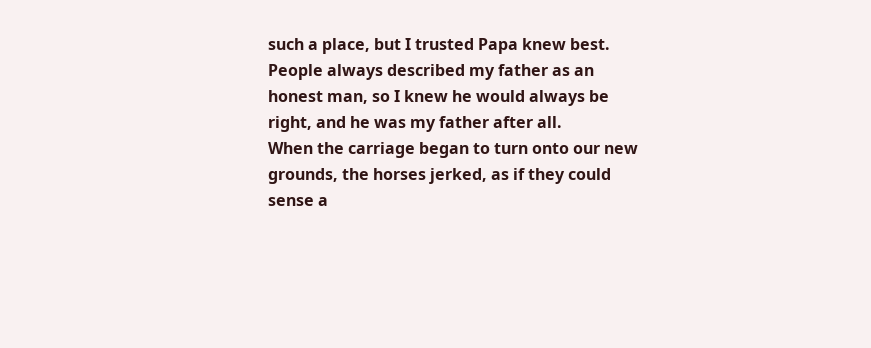such a place, but I trusted Papa knew best. People always described my father as an honest man, so I knew he would always be right, and he was my father after all.
When the carriage began to turn onto our new grounds, the horses jerked, as if they could sense a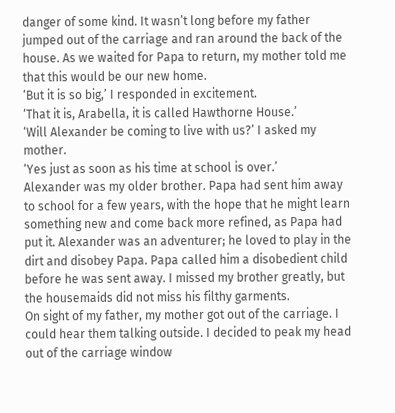danger of some kind. It wasn’t long before my father jumped out of the carriage and ran around the back of the house. As we waited for Papa to return, my mother told me that this would be our new home.
‘But it is so big,’ I responded in excitement.
‘That it is, Arabella, it is called Hawthorne House.’
‘Will Alexander be coming to live with us?’ I asked my mother.
‘Yes just as soon as his time at school is over.’
Alexander was my older brother. Papa had sent him away to school for a few years, with the hope that he might learn something new and come back more refined, as Papa had put it. Alexander was an adventurer; he loved to play in the dirt and disobey Papa. Papa called him a disobedient child before he was sent away. I missed my brother greatly, but the housemaids did not miss his filthy garments.
On sight of my father, my mother got out of the carriage. I could hear them talking outside. I decided to peak my head out of the carriage window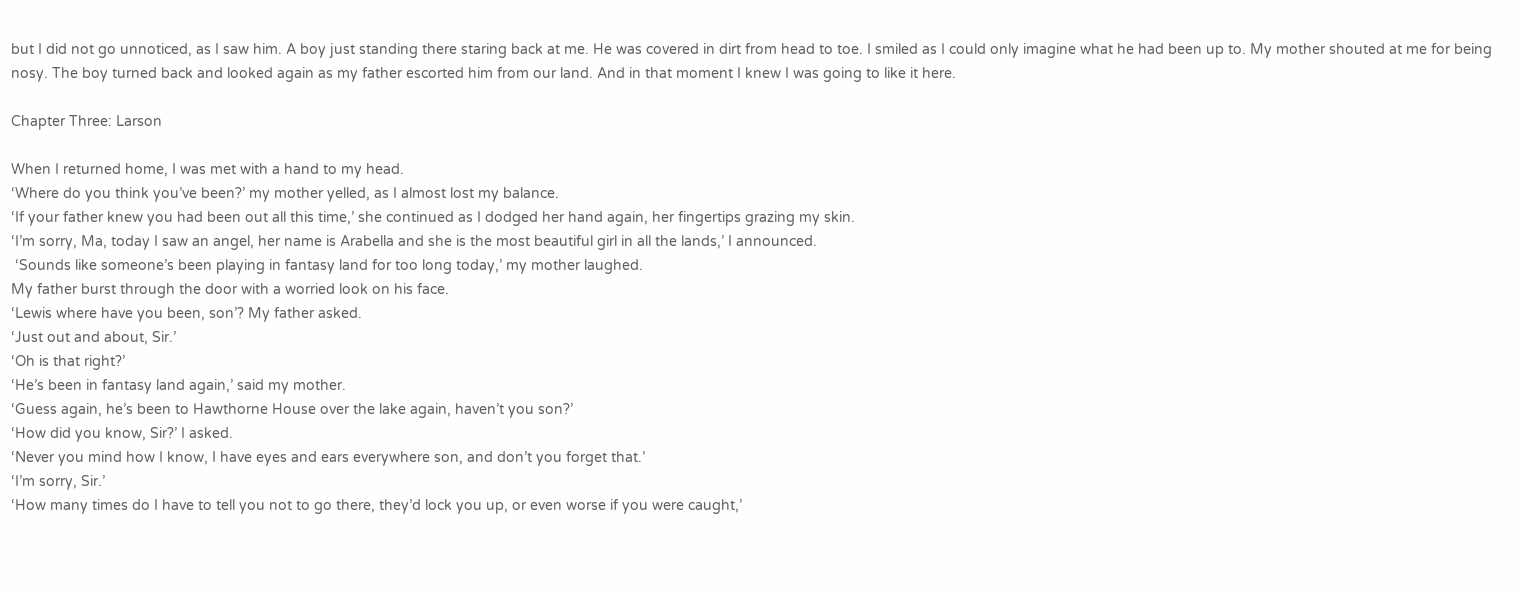but I did not go unnoticed, as I saw him. A boy just standing there staring back at me. He was covered in dirt from head to toe. I smiled as I could only imagine what he had been up to. My mother shouted at me for being nosy. The boy turned back and looked again as my father escorted him from our land. And in that moment I knew I was going to like it here.

Chapter Three: Larson

When I returned home, I was met with a hand to my head.
‘Where do you think you’ve been?’ my mother yelled, as I almost lost my balance.
‘If your father knew you had been out all this time,’ she continued as I dodged her hand again, her fingertips grazing my skin.
‘I’m sorry, Ma, today I saw an angel, her name is Arabella and she is the most beautiful girl in all the lands,’ I announced.
 ‘Sounds like someone’s been playing in fantasy land for too long today,’ my mother laughed.
My father burst through the door with a worried look on his face.
‘Lewis where have you been, son’? My father asked.
‘Just out and about, Sir.’
‘Oh is that right?’
‘He’s been in fantasy land again,’ said my mother.
‘Guess again, he’s been to Hawthorne House over the lake again, haven’t you son?’
‘How did you know, Sir?’ I asked.
‘Never you mind how I know, I have eyes and ears everywhere son, and don’t you forget that.’
‘I’m sorry, Sir.’
‘How many times do I have to tell you not to go there, they’d lock you up, or even worse if you were caught,’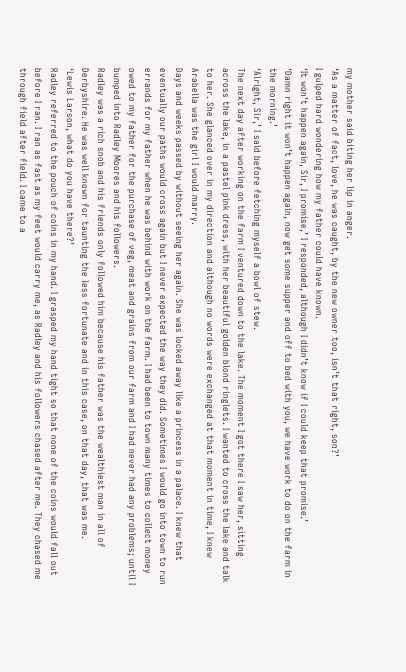my mother said biting her lip in anger.
‘As a matter of fact, love, he was caught, by the new owner too, isn’t that right, son?’
I gulped hard wondering how my father could have known.
‘It won’t happen again, Sir, I promise,’ I responded, although I didn’t know if I could keep that promise.’
‘Damn right it won’t happen again, now get some supper and off to bed with you, we have work to do on the farm in the morning.’
‘Alright, Sir,’ I said before fetching myself a bowl of stew.
The next day after working on the farm I ventured down to the lake. The moment I got there I saw her, sitting across the lake, in a pastel pink dress, with her beautiful golden blond ringlets. I wanted to cross the lake and talk to her. She glanced over in my direction and although no words were exchanged at that moment in time, I knew Arabella was the girl I would marry.
Days and weeks passed by without seeing her again. She was locked away like a princess in a palace. I knew that eventually our paths would cross again but I never expected the way they did. Sometimes I would go into town to run errands for my father when he was behind with work on the farm. I had been to town many times to collect money owed to my father for the purchase of veg, meat and grains from our farm and I had never had any problems; until I bumped into Radley Moores and his followers.
Radley was a rich snob and his friends only followed him because his father was the wealthiest man in all of Derbyshire. He was well known for taunting the less fortunate and in this case, on that day, that was me.
‘Lewis Larson, what do you have there?’
Radley referred to the pouch of coins in my hand. I grasped my hand tight so that none of the coins would fall out before I ran. I ran as fast as my feet would carry me, as Radley and his followers chased after me. They chased me through field after field. I came to a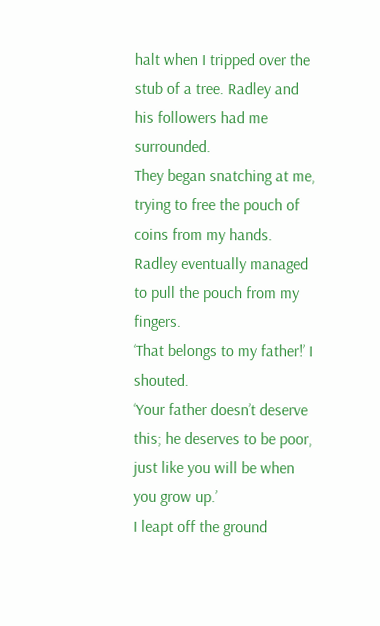halt when I tripped over the stub of a tree. Radley and his followers had me surrounded.
They began snatching at me, trying to free the pouch of coins from my hands. Radley eventually managed to pull the pouch from my fingers.
‘That belongs to my father!’ I shouted.
‘Your father doesn’t deserve this; he deserves to be poor, just like you will be when you grow up.’
I leapt off the ground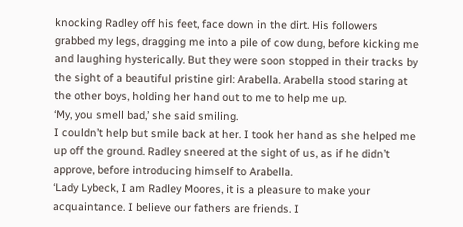knocking Radley off his feet, face down in the dirt. His followers grabbed my legs, dragging me into a pile of cow dung, before kicking me and laughing hysterically. But they were soon stopped in their tracks by the sight of a beautiful pristine girl: Arabella. Arabella stood staring at the other boys, holding her hand out to me to help me up.
‘My, you smell bad,’ she said smiling.
I couldn’t help but smile back at her. I took her hand as she helped me up off the ground. Radley sneered at the sight of us, as if he didn’t approve, before introducing himself to Arabella.
‘Lady Lybeck, I am Radley Moores, it is a pleasure to make your acquaintance. I believe our fathers are friends. I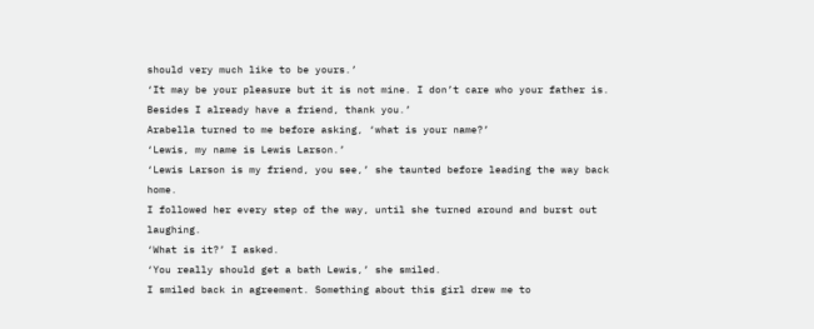should very much like to be yours.’
‘It may be your pleasure but it is not mine. I don’t care who your father is. Besides I already have a friend, thank you.’
Arabella turned to me before asking, ‘what is your name?’
‘Lewis, my name is Lewis Larson.’
‘Lewis Larson is my friend, you see,’ she taunted before leading the way back home.
I followed her every step of the way, until she turned around and burst out laughing.
‘What is it?’ I asked.
‘You really should get a bath Lewis,’ she smiled.
I smiled back in agreement. Something about this girl drew me to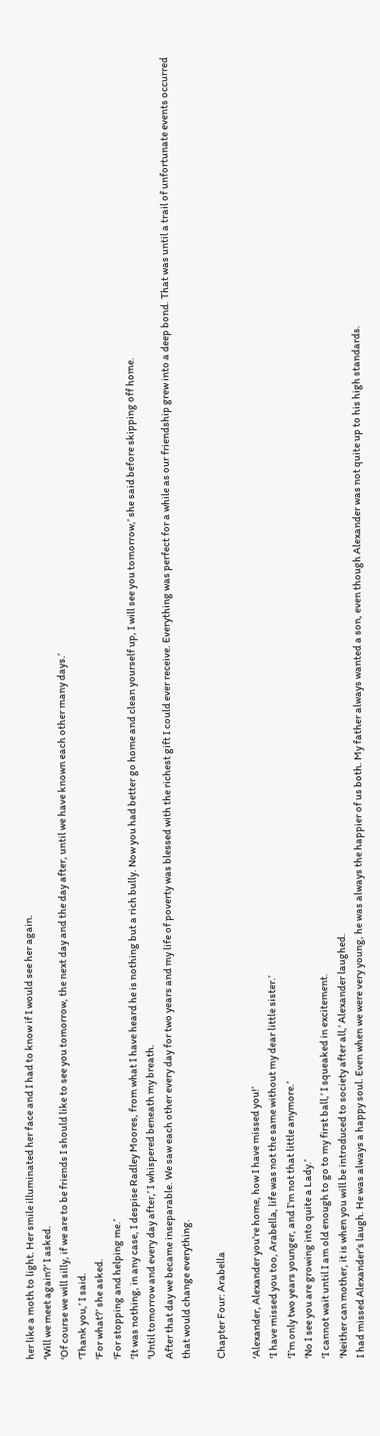her like a moth to light. Her smile illuminated her face and I had to know if I would see her again.
‘Will we meet again?’ I asked.
‘Of course we will silly, if we are to be friends I should like to see you tomorrow, the next day and the day after, until we have known each other many days.’
‘Thank you,’ I said.
‘For what?’ she asked.
‘For stopping and helping me.’
‘It was nothing, in any case, I despise Radley Moores, from what I have heard he is nothing but a rich bully. Now you had better go home and clean yourself up, I will see you tomorrow,’ she said before skipping off home.
‘Until tomorrow and every day after,’ I whispered beneath my breath.
After that day we became inseparable. We saw each other every day for two years and my life of poverty was blessed with the richest gift I could ever receive. Everything was perfect for a while as our friendship grew into a deep bond. That was until a trail of unfortunate events occurred that would change everything.

Chapter Four: Arabella

‘Alexander, Alexander you’re home, how I have missed you!’
‘I have missed you too, Arabella, life was not the same without my dear little sister.’
‘I’m only two years younger, and I’m not that little anymore.’
‘No I see you are growing into quite a Lady.’
‘I cannot wait until I am old enough to go to my first ball,’ I squeaked in excitement.
‘Neither can mother, it is when you will be introduced to society after all,’ Alexander laughed.
I had missed Alexander’s laugh. He was always a happy soul. Even when we were very young, he was always the happier of us both. My father always wanted a son, even though Alexander was not quite up to his high standards.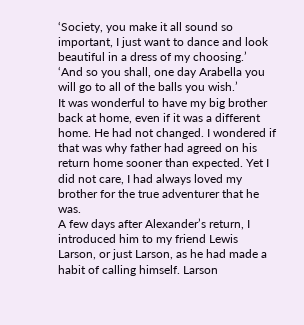‘Society, you make it all sound so important, I just want to dance and look beautiful in a dress of my choosing.’
‘And so you shall, one day Arabella you will go to all of the balls you wish.’
It was wonderful to have my big brother back at home, even if it was a different home. He had not changed. I wondered if that was why father had agreed on his return home sooner than expected. Yet I did not care, I had always loved my brother for the true adventurer that he was.
A few days after Alexander’s return, I introduced him to my friend Lewis Larson, or just Larson, as he had made a habit of calling himself. Larson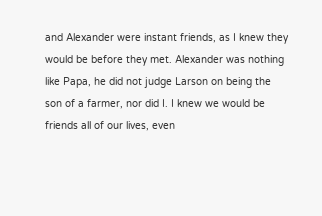and Alexander were instant friends, as I knew they would be before they met. Alexander was nothing like Papa, he did not judge Larson on being the son of a farmer, nor did I. I knew we would be friends all of our lives, even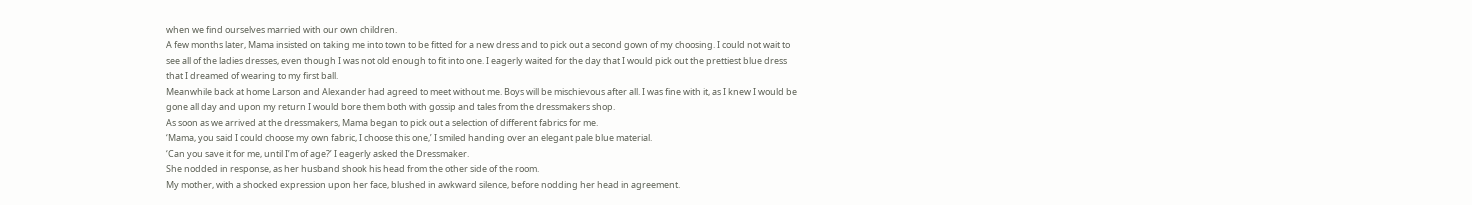when we find ourselves married with our own children.
A few months later, Mama insisted on taking me into town to be fitted for a new dress and to pick out a second gown of my choosing. I could not wait to see all of the ladies dresses, even though I was not old enough to fit into one. I eagerly waited for the day that I would pick out the prettiest blue dress that I dreamed of wearing to my first ball.
Meanwhile back at home Larson and Alexander had agreed to meet without me. Boys will be mischievous after all. I was fine with it, as I knew I would be gone all day and upon my return I would bore them both with gossip and tales from the dressmakers shop.
As soon as we arrived at the dressmakers, Mama began to pick out a selection of different fabrics for me.
‘Mama, you said I could choose my own fabric, I choose this one,’ I smiled handing over an elegant pale blue material.
‘Can you save it for me, until I’m of age?’ I eagerly asked the Dressmaker.
She nodded in response, as her husband shook his head from the other side of the room.
My mother, with a shocked expression upon her face, blushed in awkward silence, before nodding her head in agreement.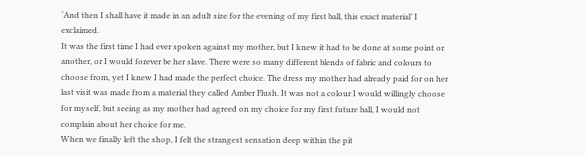‘And then I shall have it made in an adult size for the evening of my first ball, this exact material’ I exclaimed.
It was the first time I had ever spoken against my mother, but I knew it had to be done at some point or another, or I would forever be her slave. There were so many different blends of fabric and colours to choose from, yet I knew I had made the perfect choice. The dress my mother had already paid for on her last visit was made from a material they called Amber Flush. It was not a colour I would willingly choose for myself, but seeing as my mother had agreed on my choice for my first future ball, I would not complain about her choice for me.
When we finally left the shop, I felt the strangest sensation deep within the pit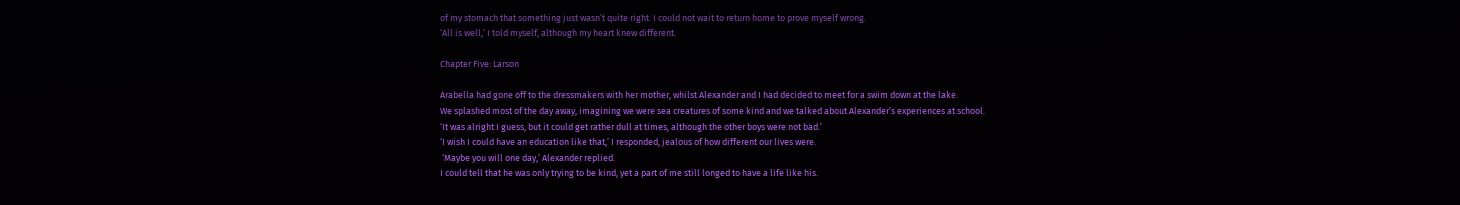of my stomach that something just wasn’t quite right. I could not wait to return home to prove myself wrong.
‘All is well,’ I told myself, although my heart knew different.

Chapter Five: Larson

Arabella had gone off to the dressmakers with her mother, whilst Alexander and I had decided to meet for a swim down at the lake.
We splashed most of the day away, imagining we were sea creatures of some kind and we talked about Alexander’s experiences at school.
‘It was alright I guess, but it could get rather dull at times, although the other boys were not bad.’
‘I wish I could have an education like that,’ I responded, jealous of how different our lives were.
 ‘Maybe you will one day,’ Alexander replied.
I could tell that he was only trying to be kind, yet a part of me still longed to have a life like his.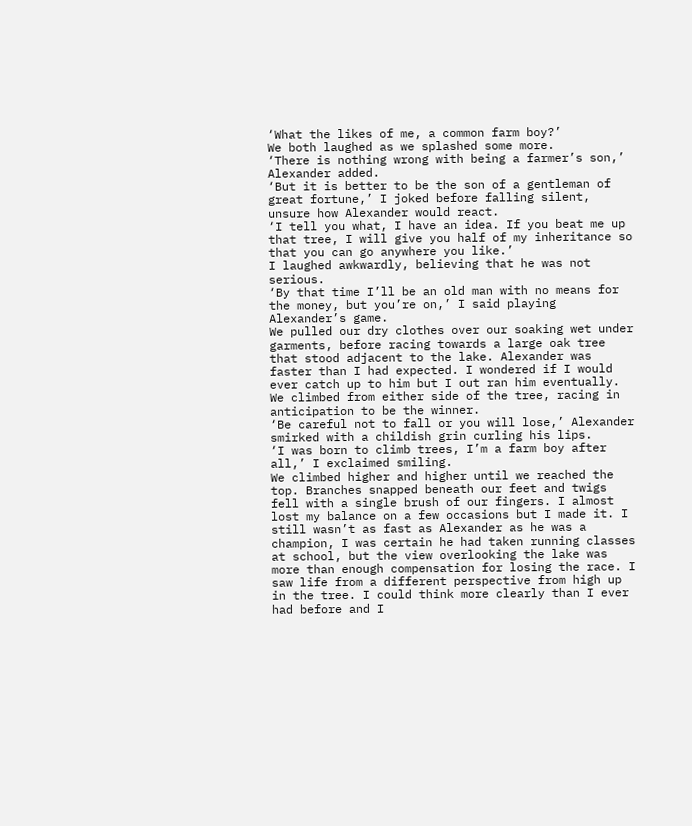‘What the likes of me, a common farm boy?’
We both laughed as we splashed some more.
‘There is nothing wrong with being a farmer’s son,’ Alexander added.
‘But it is better to be the son of a gentleman of great fortune,’ I joked before falling silent, unsure how Alexander would react.
‘I tell you what, I have an idea. If you beat me up that tree, I will give you half of my inheritance so that you can go anywhere you like.’
I laughed awkwardly, believing that he was not serious.
‘By that time I’ll be an old man with no means for the money, but you’re on,’ I said playing Alexander’s game.
We pulled our dry clothes over our soaking wet under garments, before racing towards a large oak tree that stood adjacent to the lake. Alexander was faster than I had expected. I wondered if I would ever catch up to him but I out ran him eventually. We climbed from either side of the tree, racing in anticipation to be the winner.
‘Be careful not to fall or you will lose,’ Alexander smirked with a childish grin curling his lips.
‘I was born to climb trees, I’m a farm boy after all,’ I exclaimed smiling.
We climbed higher and higher until we reached the top. Branches snapped beneath our feet and twigs fell with a single brush of our fingers. I almost lost my balance on a few occasions but I made it. I still wasn’t as fast as Alexander as he was a champion, I was certain he had taken running classes at school, but the view overlooking the lake was more than enough compensation for losing the race. I saw life from a different perspective from high up in the tree. I could think more clearly than I ever had before and I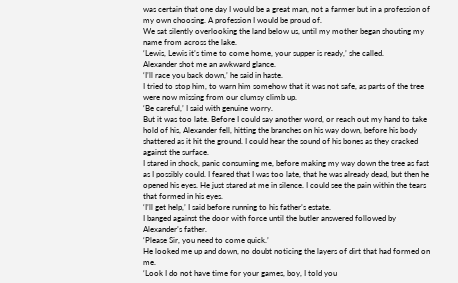was certain that one day I would be a great man, not a farmer but in a profession of my own choosing. A profession I would be proud of.
We sat silently overlooking the land below us, until my mother began shouting my name from across the lake.
‘Lewis, Lewis it’s time to come home, your supper is ready,’ she called.
Alexander shot me an awkward glance.
‘I’ll race you back down,’ he said in haste.
I tried to stop him, to warn him somehow that it was not safe, as parts of the tree were now missing from our clumsy climb up.
‘Be careful,’ I said with genuine worry.
But it was too late. Before I could say another word, or reach out my hand to take hold of his, Alexander fell, hitting the branches on his way down, before his body shattered as it hit the ground. I could hear the sound of his bones as they cracked against the surface.
I stared in shock, panic consuming me, before making my way down the tree as fast as I possibly could. I feared that I was too late, that he was already dead, but then he opened his eyes. He just stared at me in silence. I could see the pain within the tears that formed in his eyes.
‘I’ll get help,’ I said before running to his father’s estate.
I banged against the door with force until the butler answered followed by Alexander’s father.
‘Please Sir, you need to come quick.’
He looked me up and down, no doubt noticing the layers of dirt that had formed on me.
‘Look I do not have time for your games, boy, I told you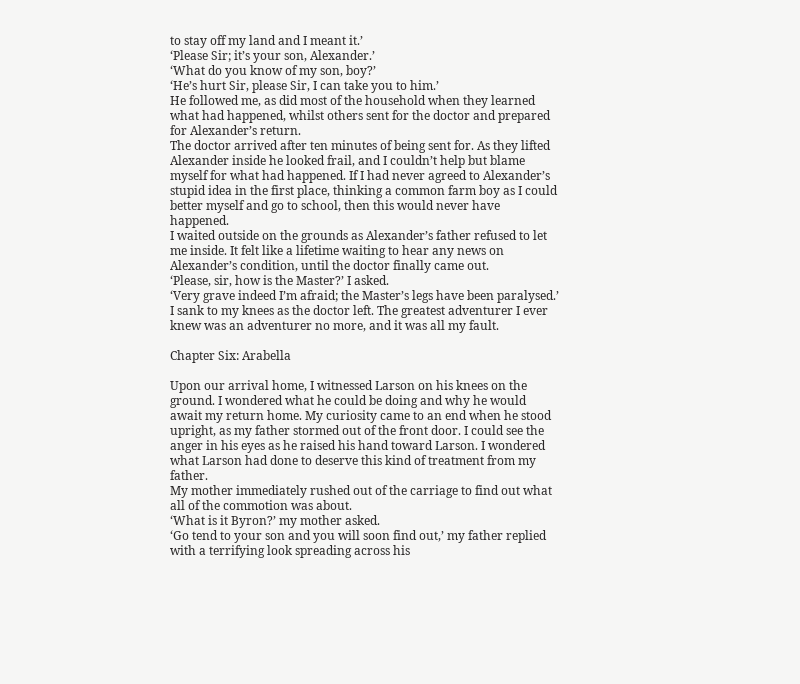to stay off my land and I meant it.’
‘Please Sir; it’s your son, Alexander.’
‘What do you know of my son, boy?’
‘He’s hurt Sir, please Sir, I can take you to him.’
He followed me, as did most of the household when they learned what had happened, whilst others sent for the doctor and prepared for Alexander’s return.
The doctor arrived after ten minutes of being sent for. As they lifted Alexander inside he looked frail, and I couldn’t help but blame myself for what had happened. If I had never agreed to Alexander’s stupid idea in the first place, thinking a common farm boy as I could better myself and go to school, then this would never have happened.
I waited outside on the grounds as Alexander’s father refused to let me inside. It felt like a lifetime waiting to hear any news on Alexander’s condition, until the doctor finally came out.
‘Please, sir, how is the Master?’ I asked.
‘Very grave indeed I’m afraid; the Master’s legs have been paralysed.’
I sank to my knees as the doctor left. The greatest adventurer I ever knew was an adventurer no more, and it was all my fault.

Chapter Six: Arabella

Upon our arrival home, I witnessed Larson on his knees on the ground. I wondered what he could be doing and why he would await my return home. My curiosity came to an end when he stood upright, as my father stormed out of the front door. I could see the anger in his eyes as he raised his hand toward Larson. I wondered what Larson had done to deserve this kind of treatment from my father.
My mother immediately rushed out of the carriage to find out what all of the commotion was about.
‘What is it Byron?’ my mother asked.
‘Go tend to your son and you will soon find out,’ my father replied with a terrifying look spreading across his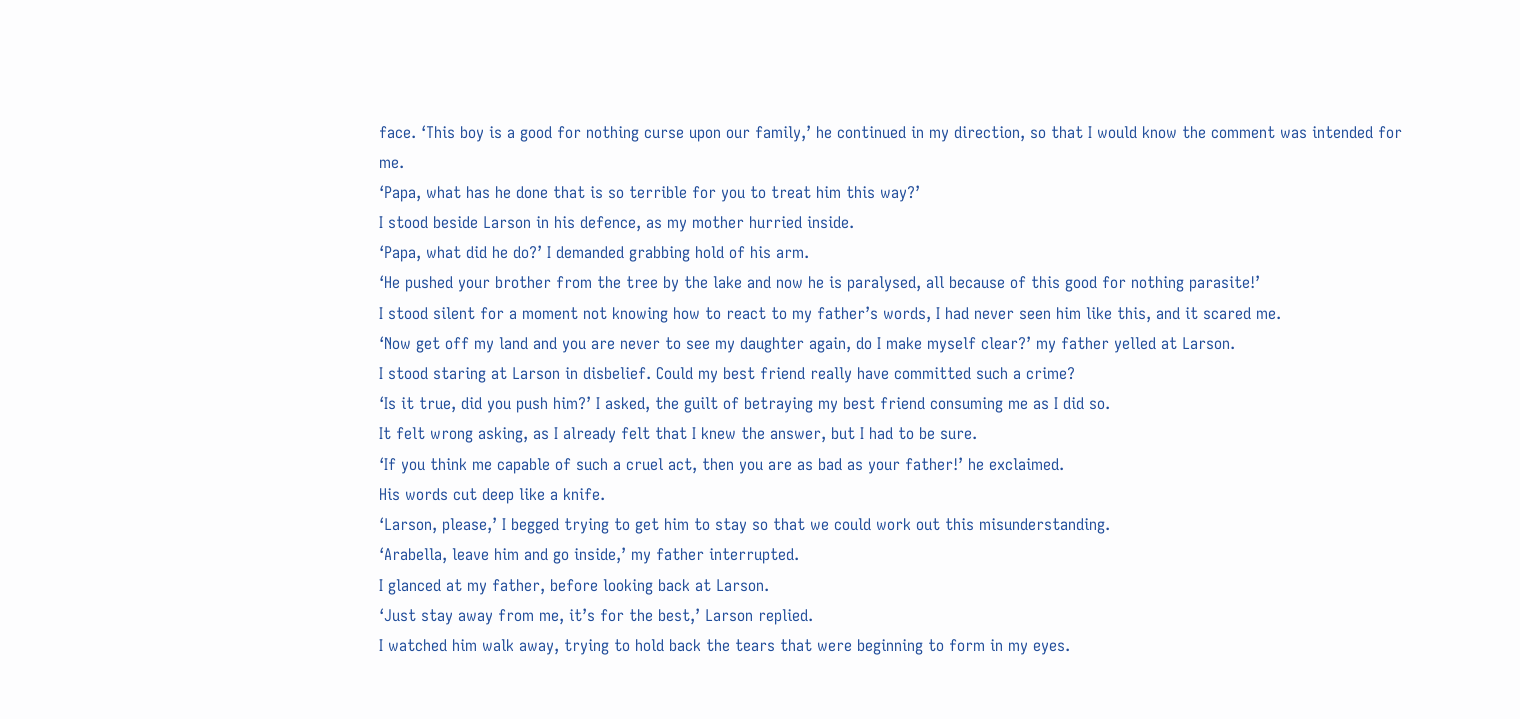face. ‘This boy is a good for nothing curse upon our family,’ he continued in my direction, so that I would know the comment was intended for me.
‘Papa, what has he done that is so terrible for you to treat him this way?’
I stood beside Larson in his defence, as my mother hurried inside.
‘Papa, what did he do?’ I demanded grabbing hold of his arm.
‘He pushed your brother from the tree by the lake and now he is paralysed, all because of this good for nothing parasite!’
I stood silent for a moment not knowing how to react to my father’s words, I had never seen him like this, and it scared me.
‘Now get off my land and you are never to see my daughter again, do I make myself clear?’ my father yelled at Larson.
I stood staring at Larson in disbelief. Could my best friend really have committed such a crime?
‘Is it true, did you push him?’ I asked, the guilt of betraying my best friend consuming me as I did so.
It felt wrong asking, as I already felt that I knew the answer, but I had to be sure.
‘If you think me capable of such a cruel act, then you are as bad as your father!’ he exclaimed.
His words cut deep like a knife.
‘Larson, please,’ I begged trying to get him to stay so that we could work out this misunderstanding.
‘Arabella, leave him and go inside,’ my father interrupted.
I glanced at my father, before looking back at Larson.
‘Just stay away from me, it’s for the best,’ Larson replied.
I watched him walk away, trying to hold back the tears that were beginning to form in my eyes.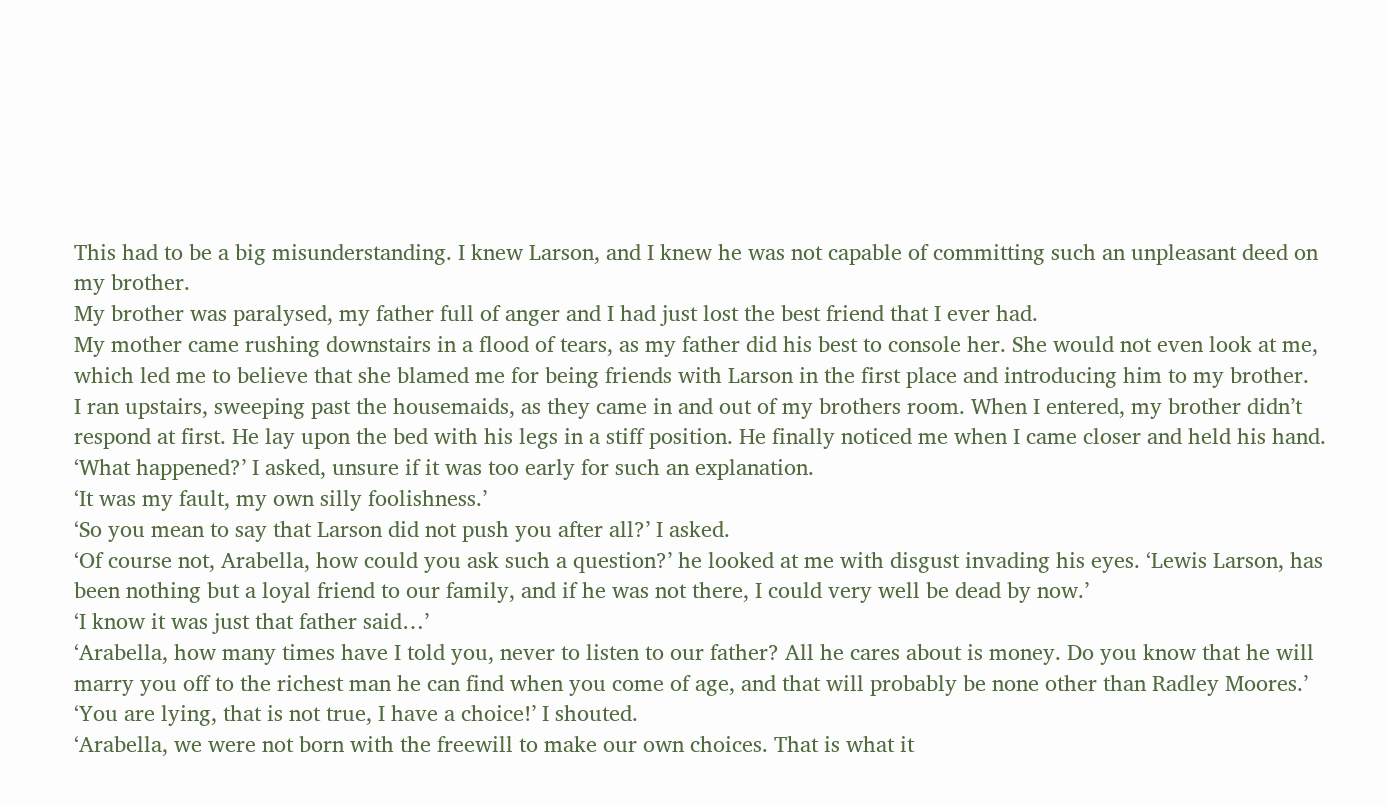This had to be a big misunderstanding. I knew Larson, and I knew he was not capable of committing such an unpleasant deed on my brother.
My brother was paralysed, my father full of anger and I had just lost the best friend that I ever had.
My mother came rushing downstairs in a flood of tears, as my father did his best to console her. She would not even look at me, which led me to believe that she blamed me for being friends with Larson in the first place and introducing him to my brother.
I ran upstairs, sweeping past the housemaids, as they came in and out of my brothers room. When I entered, my brother didn’t respond at first. He lay upon the bed with his legs in a stiff position. He finally noticed me when I came closer and held his hand.
‘What happened?’ I asked, unsure if it was too early for such an explanation.
‘It was my fault, my own silly foolishness.’
‘So you mean to say that Larson did not push you after all?’ I asked.
‘Of course not, Arabella, how could you ask such a question?’ he looked at me with disgust invading his eyes. ‘Lewis Larson, has been nothing but a loyal friend to our family, and if he was not there, I could very well be dead by now.’
‘I know it was just that father said…’
‘Arabella, how many times have I told you, never to listen to our father? All he cares about is money. Do you know that he will marry you off to the richest man he can find when you come of age, and that will probably be none other than Radley Moores.’
‘You are lying, that is not true, I have a choice!’ I shouted.
‘Arabella, we were not born with the freewill to make our own choices. That is what it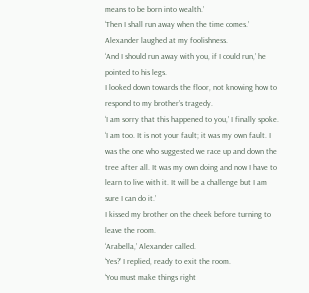means to be born into wealth.’
‘Then I shall run away when the time comes.’
Alexander laughed at my foolishness.
‘And I should run away with you, if I could run,’ he pointed to his legs.
I looked down towards the floor, not knowing how to respond to my brother’s tragedy.
‘I am sorry that this happened to you,’ I finally spoke.
‘I am too. It is not your fault; it was my own fault. I was the one who suggested we race up and down the tree after all. It was my own doing and now I have to learn to live with it. It will be a challenge but I am sure I can do it.’
I kissed my brother on the cheek before turning to leave the room.
‘Arabella,’ Alexander called.
‘Yes?’ I replied, ready to exit the room.
‘You must make things right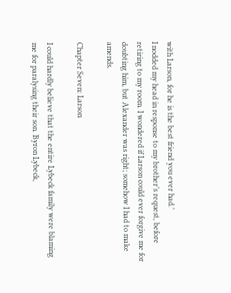with Larson, for he is the best friend you ever had.’
I nodded my head in response to my brother’s request, before retiring to my room. I wondered if Larson could ever forgive me for doubting him, but Alexander was right; somehow I had to make amends.

Chapter Seven: Larson

I could hardly believe that the entire Lybeck family were blaming me for paralysing their son. Byron Lybeck,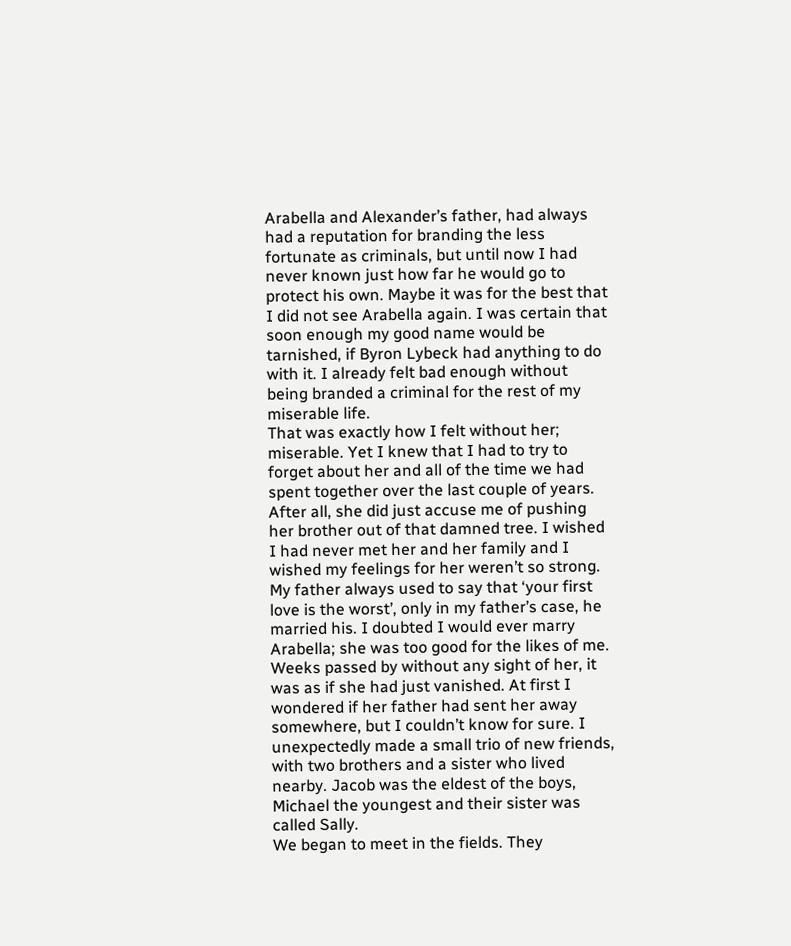Arabella and Alexander’s father, had always had a reputation for branding the less fortunate as criminals, but until now I had never known just how far he would go to protect his own. Maybe it was for the best that I did not see Arabella again. I was certain that soon enough my good name would be tarnished, if Byron Lybeck had anything to do with it. I already felt bad enough without being branded a criminal for the rest of my miserable life.
That was exactly how I felt without her; miserable. Yet I knew that I had to try to forget about her and all of the time we had spent together over the last couple of years. After all, she did just accuse me of pushing her brother out of that damned tree. I wished I had never met her and her family and I wished my feelings for her weren’t so strong. My father always used to say that ‘your first love is the worst’, only in my father’s case, he married his. I doubted I would ever marry Arabella; she was too good for the likes of me.
Weeks passed by without any sight of her, it was as if she had just vanished. At first I wondered if her father had sent her away somewhere, but I couldn’t know for sure. I unexpectedly made a small trio of new friends, with two brothers and a sister who lived nearby. Jacob was the eldest of the boys, Michael the youngest and their sister was called Sally.
We began to meet in the fields. They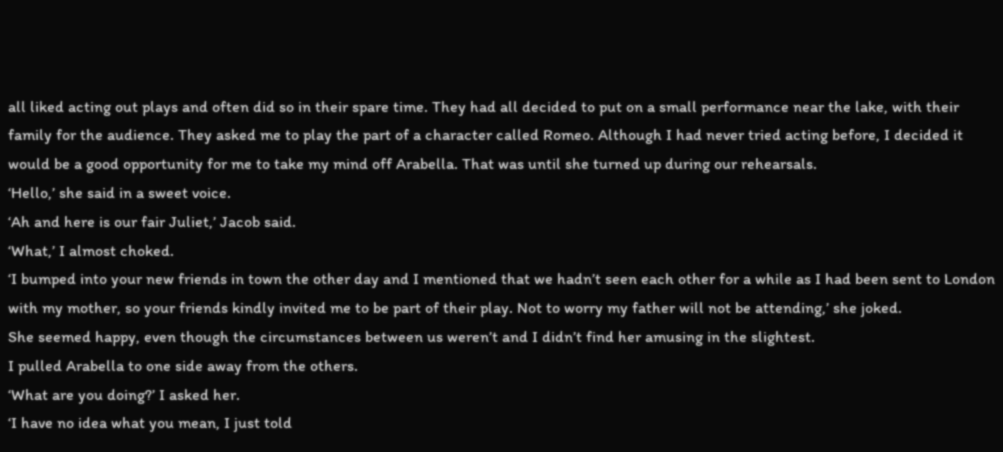all liked acting out plays and often did so in their spare time. They had all decided to put on a small performance near the lake, with their family for the audience. They asked me to play the part of a character called Romeo. Although I had never tried acting before, I decided it would be a good opportunity for me to take my mind off Arabella. That was until she turned up during our rehearsals.
‘Hello,’ she said in a sweet voice.
‘Ah and here is our fair Juliet,’ Jacob said.
‘What,’ I almost choked.
‘I bumped into your new friends in town the other day and I mentioned that we hadn’t seen each other for a while as I had been sent to London with my mother, so your friends kindly invited me to be part of their play. Not to worry my father will not be attending,’ she joked.
She seemed happy, even though the circumstances between us weren’t and I didn’t find her amusing in the slightest.
I pulled Arabella to one side away from the others.
‘What are you doing?’ I asked her.
‘I have no idea what you mean, I just told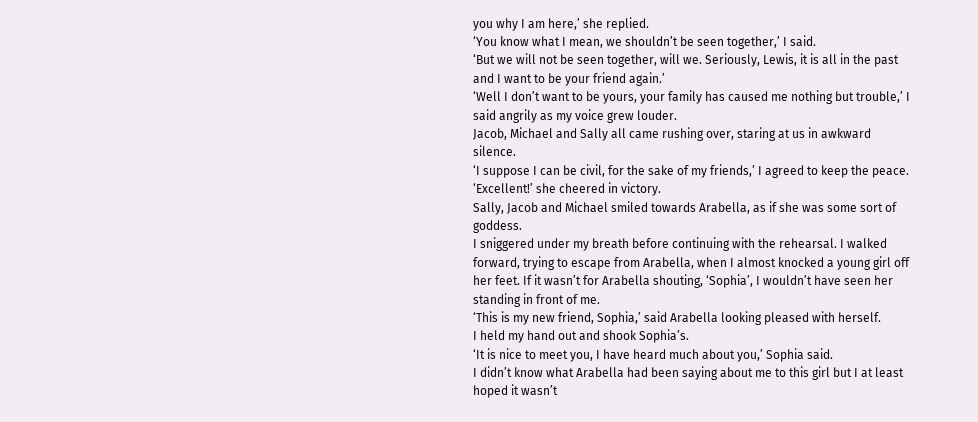you why I am here,’ she replied.
‘You know what I mean, we shouldn’t be seen together,’ I said.
‘But we will not be seen together, will we. Seriously, Lewis, it is all in the past and I want to be your friend again.’
‘Well I don’t want to be yours, your family has caused me nothing but trouble,’ I said angrily as my voice grew louder.
Jacob, Michael and Sally all came rushing over, staring at us in awkward silence.
‘I suppose I can be civil, for the sake of my friends,’ I agreed to keep the peace.
‘Excellent!’ she cheered in victory.
Sally, Jacob and Michael smiled towards Arabella, as if she was some sort of goddess.
I sniggered under my breath before continuing with the rehearsal. I walked forward, trying to escape from Arabella, when I almost knocked a young girl off her feet. If it wasn’t for Arabella shouting, ‘Sophia’, I wouldn’t have seen her standing in front of me.
‘This is my new friend, Sophia,’ said Arabella looking pleased with herself.
I held my hand out and shook Sophia’s.
‘It is nice to meet you, I have heard much about you,’ Sophia said.
I didn’t know what Arabella had been saying about me to this girl but I at least hoped it wasn’t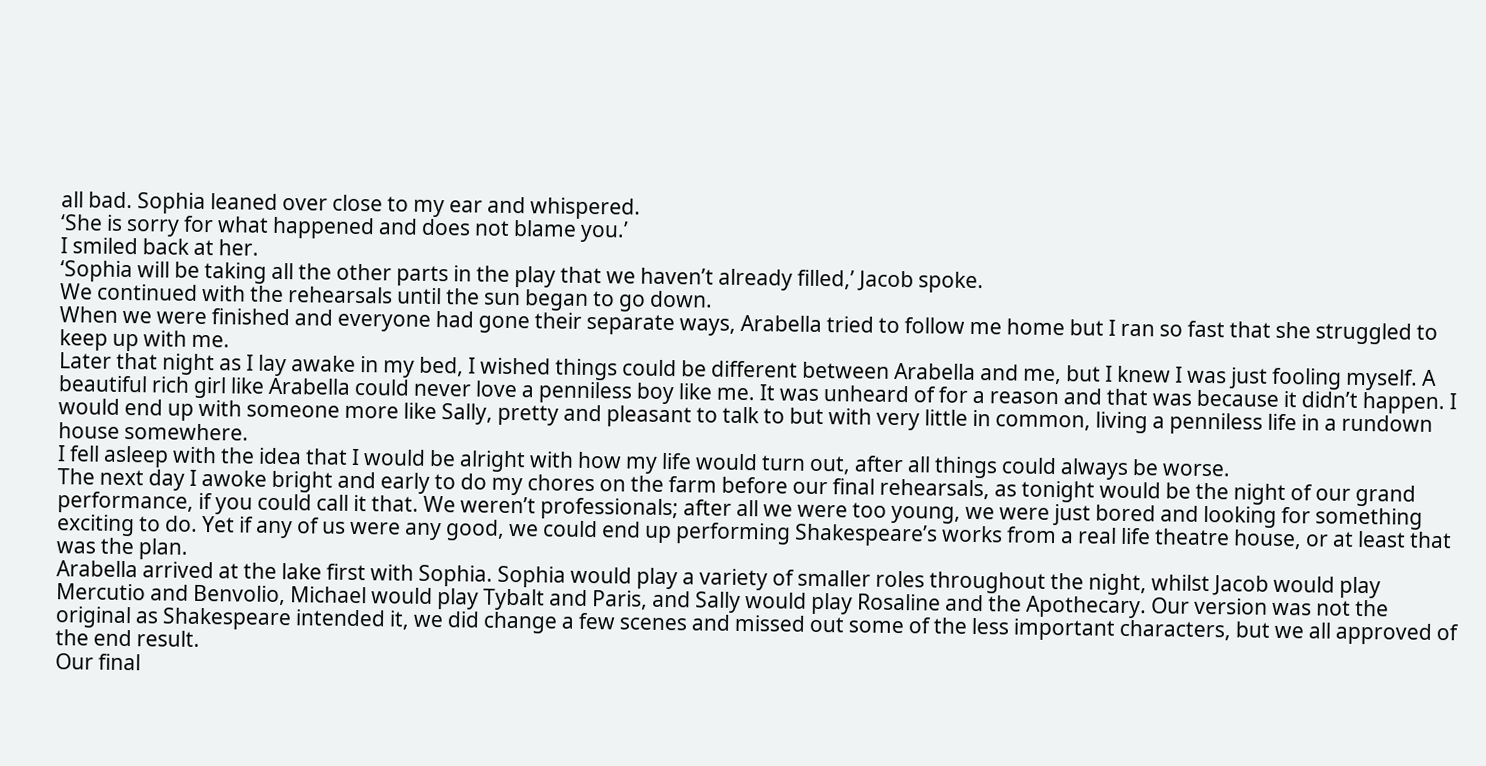all bad. Sophia leaned over close to my ear and whispered.
‘She is sorry for what happened and does not blame you.’
I smiled back at her.
‘Sophia will be taking all the other parts in the play that we haven’t already filled,’ Jacob spoke.
We continued with the rehearsals until the sun began to go down.
When we were finished and everyone had gone their separate ways, Arabella tried to follow me home but I ran so fast that she struggled to keep up with me.
Later that night as I lay awake in my bed, I wished things could be different between Arabella and me, but I knew I was just fooling myself. A beautiful rich girl like Arabella could never love a penniless boy like me. It was unheard of for a reason and that was because it didn’t happen. I would end up with someone more like Sally, pretty and pleasant to talk to but with very little in common, living a penniless life in a rundown house somewhere.
I fell asleep with the idea that I would be alright with how my life would turn out, after all things could always be worse.
The next day I awoke bright and early to do my chores on the farm before our final rehearsals, as tonight would be the night of our grand performance, if you could call it that. We weren’t professionals; after all we were too young, we were just bored and looking for something exciting to do. Yet if any of us were any good, we could end up performing Shakespeare’s works from a real life theatre house, or at least that was the plan.
Arabella arrived at the lake first with Sophia. Sophia would play a variety of smaller roles throughout the night, whilst Jacob would play Mercutio and Benvolio, Michael would play Tybalt and Paris, and Sally would play Rosaline and the Apothecary. Our version was not the original as Shakespeare intended it, we did change a few scenes and missed out some of the less important characters, but we all approved of the end result.
Our final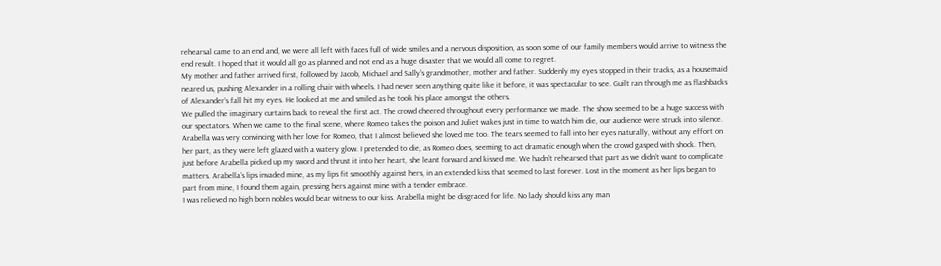rehearsal came to an end and, we were all left with faces full of wide smiles and a nervous disposition, as soon some of our family members would arrive to witness the end result. I hoped that it would all go as planned and not end as a huge disaster that we would all come to regret.
My mother and father arrived first, followed by Jacob, Michael and Sally’s grandmother, mother and father. Suddenly my eyes stopped in their tracks, as a housemaid neared us, pushing Alexander in a rolling chair with wheels. I had never seen anything quite like it before, it was spectacular to see. Guilt ran through me as flashbacks of Alexander’s fall hit my eyes. He looked at me and smiled as he took his place amongst the others.
We pulled the imaginary curtains back to reveal the first act. The crowd cheered throughout every performance we made. The show seemed to be a huge success with our spectators. When we came to the final scene, where Romeo takes the poison and Juliet wakes just in time to watch him die, our audience were struck into silence. Arabella was very convincing with her love for Romeo, that I almost believed she loved me too. The tears seemed to fall into her eyes naturally, without any effort on her part, as they were left glazed with a watery glow. I pretended to die, as Romeo does, seeming to act dramatic enough when the crowd gasped with shock. Then, just before Arabella picked up my sword and thrust it into her heart, she leant forward and kissed me. We hadn’t rehearsed that part as we didn’t want to complicate matters. Arabella’s lips invaded mine, as my lips fit smoothly against hers, in an extended kiss that seemed to last forever. Lost in the moment as her lips began to part from mine, I found them again, pressing hers against mine with a tender embrace.
I was relieved no high born nobles would bear witness to our kiss. Arabella might be disgraced for life. No lady should kiss any man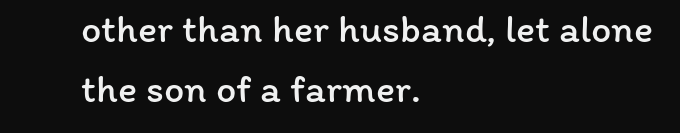other than her husband, let alone the son of a farmer.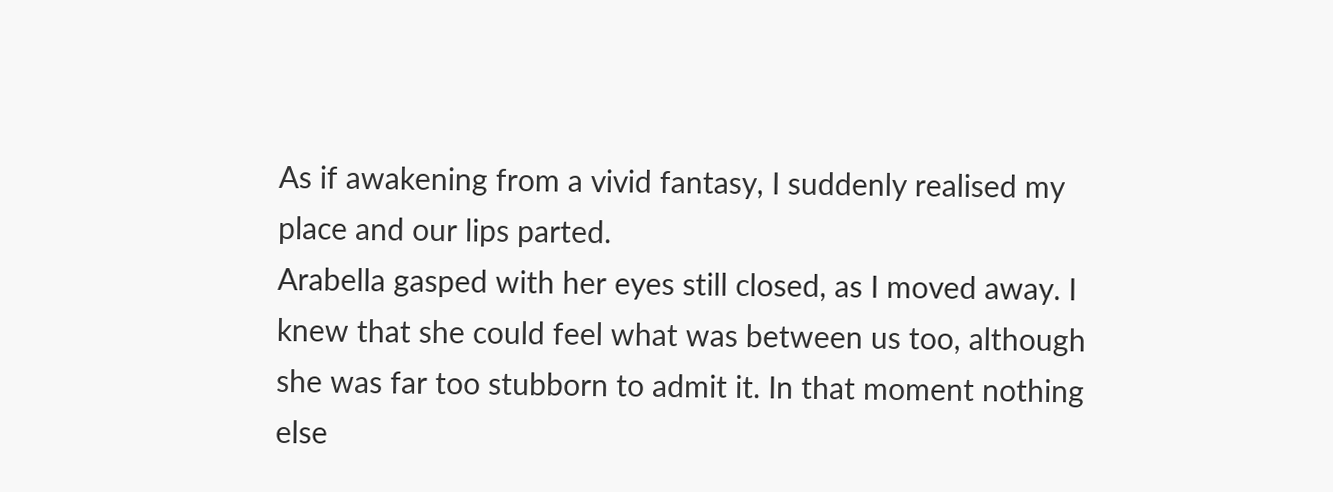As if awakening from a vivid fantasy, I suddenly realised my place and our lips parted.
Arabella gasped with her eyes still closed, as I moved away. I knew that she could feel what was between us too, although she was far too stubborn to admit it. In that moment nothing else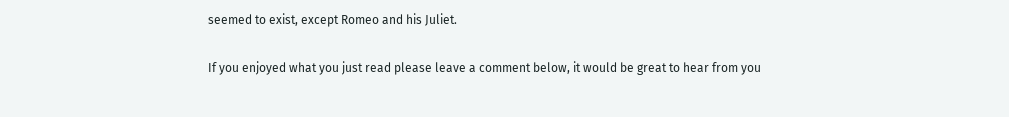seemed to exist, except Romeo and his Juliet.

If you enjoyed what you just read please leave a comment below, it would be great to hear from you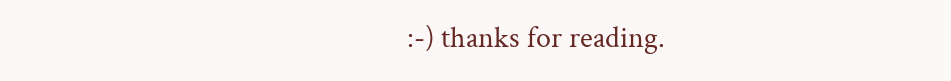:-) thanks for reading.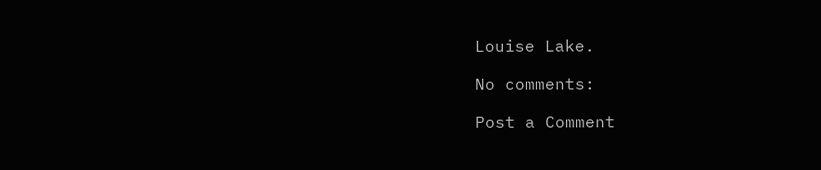Louise Lake.

No comments:

Post a Comment